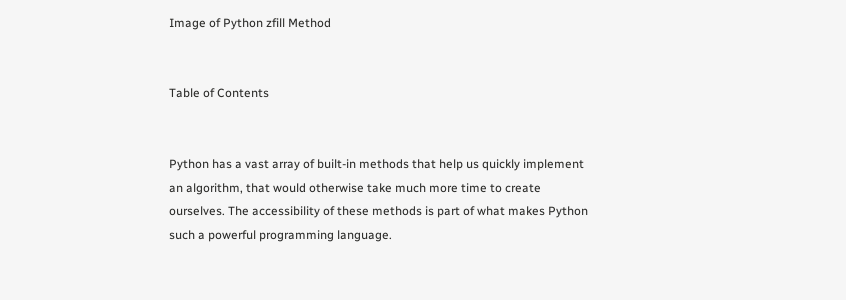Image of Python zfill Method


Table of Contents


Python has a vast array of built-in methods that help us quickly implement an algorithm, that would otherwise take much more time to create ourselves. The accessibility of these methods is part of what makes Python such a powerful programming language.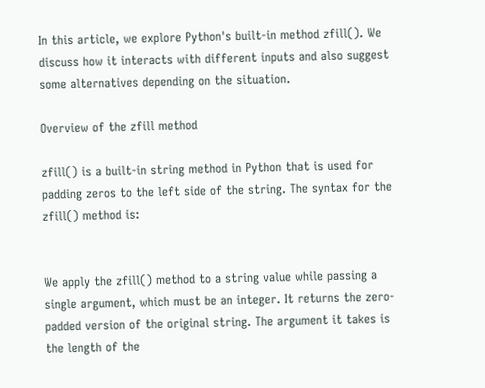In this article, we explore Python's built-in method zfill(). We discuss how it interacts with different inputs and also suggest some alternatives depending on the situation.

Overview of the zfill method

zfill() is a built-in string method in Python that is used for padding zeros to the left side of the string. The syntax for the zfill() method is:


We apply the zfill() method to a string value while passing a single argument, which must be an integer. It returns the zero-padded version of the original string. The argument it takes is the length of the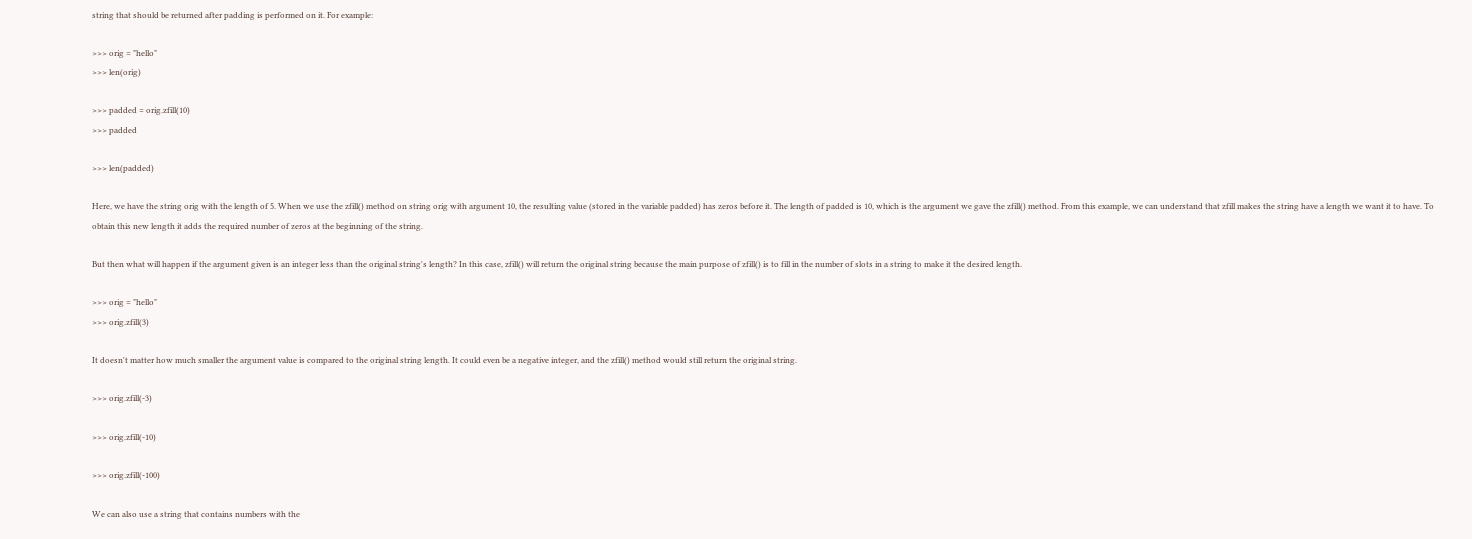string that should be returned after padding is performed on it. For example:

>>> orig = "hello"
>>> len(orig)

>>> padded = orig.zfill(10)
>>> padded

>>> len(padded)

Here, we have the string orig with the length of 5. When we use the zfill() method on string orig with argument 10, the resulting value (stored in the variable padded) has zeros before it. The length of padded is 10, which is the argument we gave the zfill() method. From this example, we can understand that zfill makes the string have a length we want it to have. To obtain this new length it adds the required number of zeros at the beginning of the string.

But then what will happen if the argument given is an integer less than the original string's length? In this case, zfill() will return the original string because the main purpose of zfill() is to fill in the number of slots in a string to make it the desired length.

>>> orig = "hello"
>>> orig.zfill(3)

It doesn't matter how much smaller the argument value is compared to the original string length. It could even be a negative integer, and the zfill() method would still return the original string.

>>> orig.zfill(-3)

>>> orig.zfill(-10)

>>> orig.zfill(-100)

We can also use a string that contains numbers with the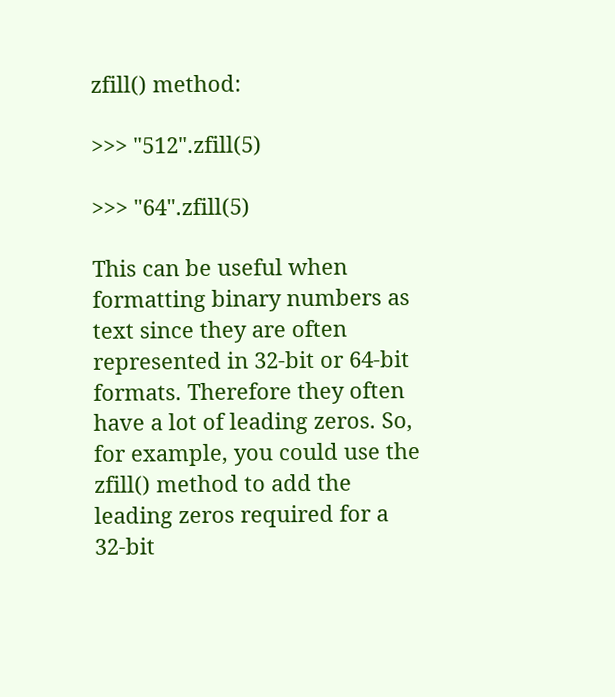zfill() method:

>>> "512".zfill(5)

>>> "64".zfill(5)

This can be useful when formatting binary numbers as text since they are often represented in 32-bit or 64-bit formats. Therefore they often have a lot of leading zeros. So, for example, you could use the zfill() method to add the leading zeros required for a 32-bit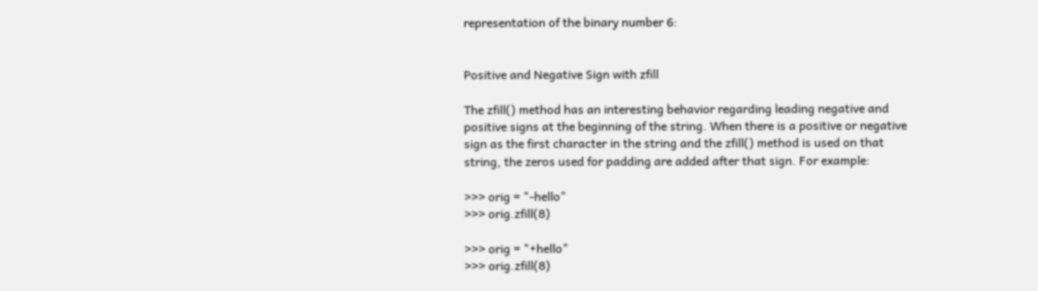representation of the binary number 6:


Positive and Negative Sign with zfill

The zfill() method has an interesting behavior regarding leading negative and positive signs at the beginning of the string. When there is a positive or negative sign as the first character in the string and the zfill() method is used on that string, the zeros used for padding are added after that sign. For example:

>>> orig = "-hello"
>>> orig.zfill(8)

>>> orig = "+hello"
>>> orig.zfill(8)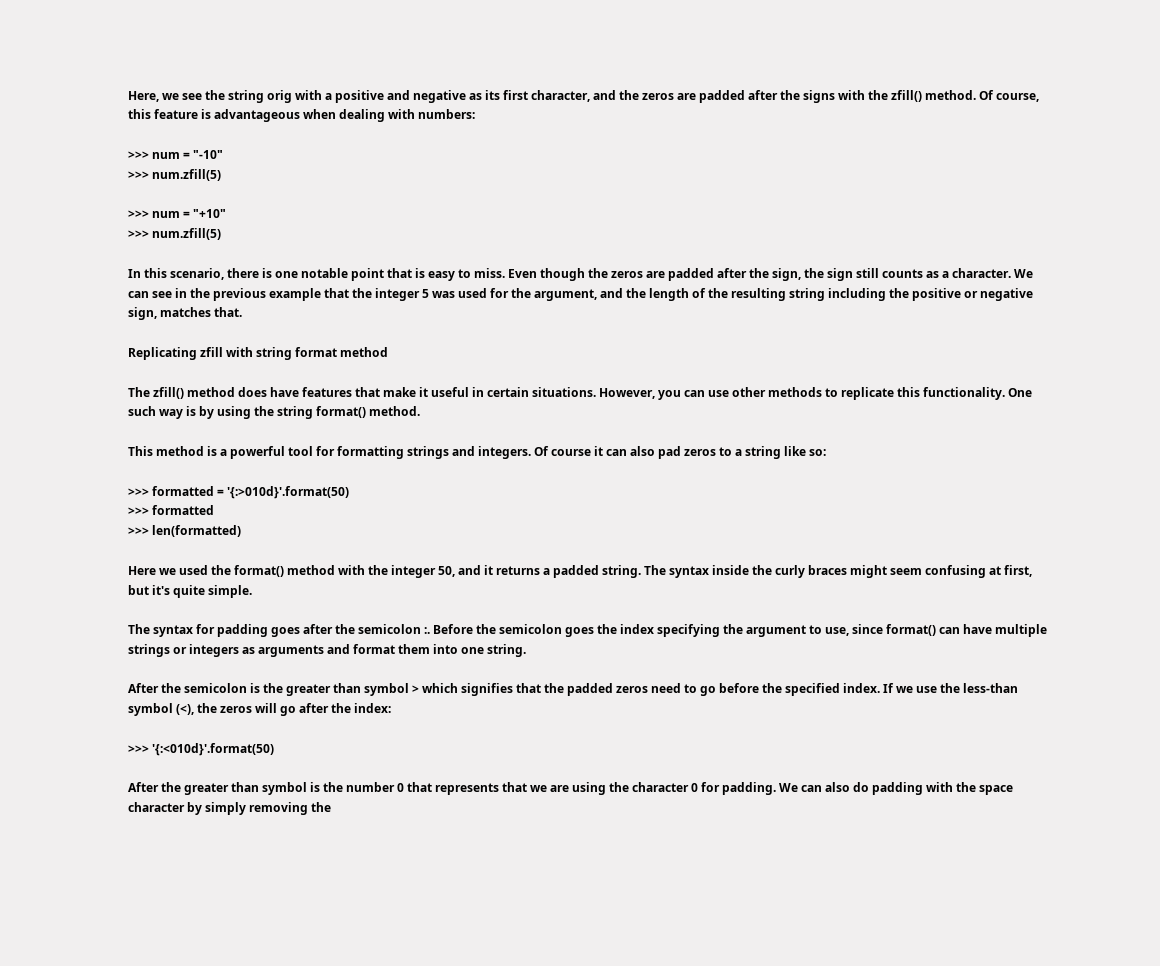Here, we see the string orig with a positive and negative as its first character, and the zeros are padded after the signs with the zfill() method. Of course, this feature is advantageous when dealing with numbers:

>>> num = "-10"
>>> num.zfill(5)

>>> num = "+10"
>>> num.zfill(5)

In this scenario, there is one notable point that is easy to miss. Even though the zeros are padded after the sign, the sign still counts as a character. We can see in the previous example that the integer 5 was used for the argument, and the length of the resulting string including the positive or negative sign, matches that.

Replicating zfill with string format method

The zfill() method does have features that make it useful in certain situations. However, you can use other methods to replicate this functionality. One such way is by using the string format() method.

This method is a powerful tool for formatting strings and integers. Of course it can also pad zeros to a string like so:

>>> formatted = '{:>010d}'.format(50)
>>> formatted
>>> len(formatted)

Here we used the format() method with the integer 50, and it returns a padded string. The syntax inside the curly braces might seem confusing at first, but it's quite simple.

The syntax for padding goes after the semicolon :. Before the semicolon goes the index specifying the argument to use, since format() can have multiple strings or integers as arguments and format them into one string.

After the semicolon is the greater than symbol > which signifies that the padded zeros need to go before the specified index. If we use the less-than symbol (<), the zeros will go after the index:

>>> '{:<010d}'.format(50)

After the greater than symbol is the number 0 that represents that we are using the character 0 for padding. We can also do padding with the space character by simply removing the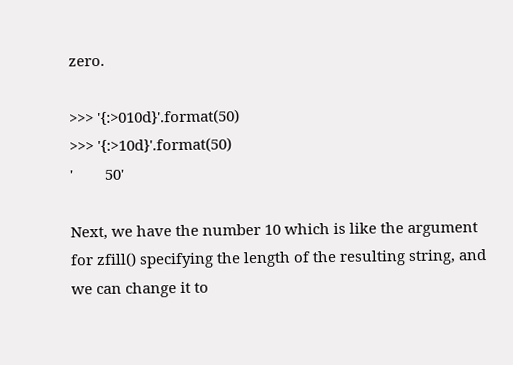zero.

>>> '{:>010d}'.format(50)
>>> '{:>10d}'.format(50)
'        50'

Next, we have the number 10 which is like the argument for zfill() specifying the length of the resulting string, and we can change it to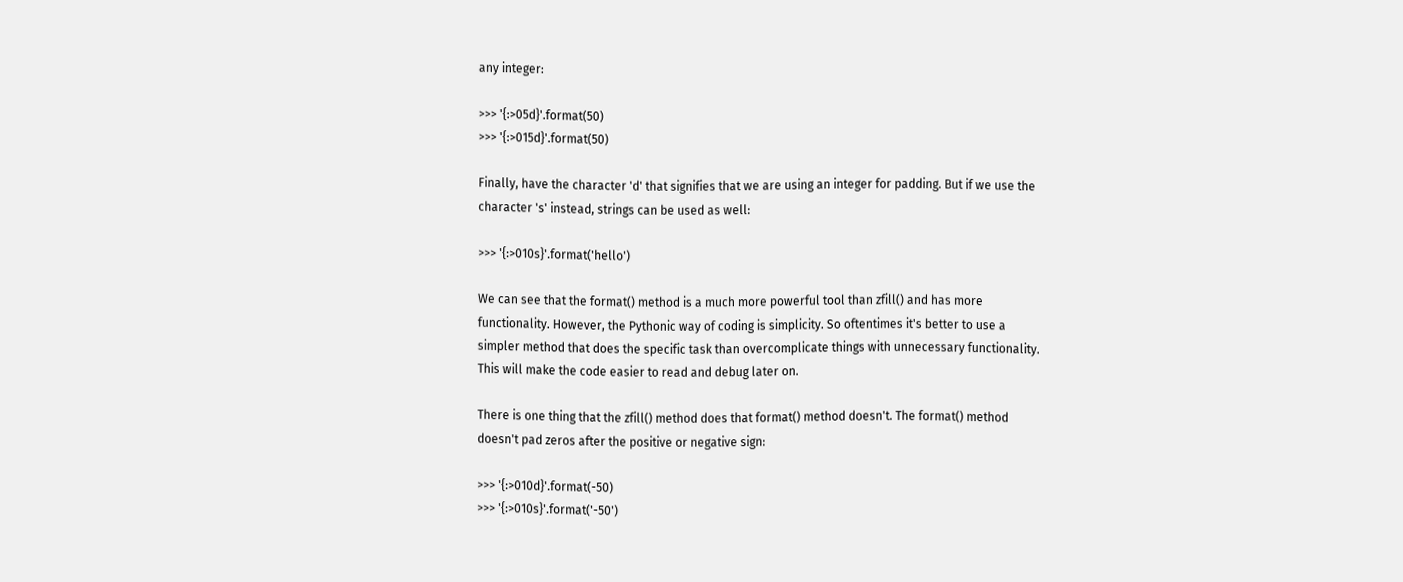any integer:

>>> '{:>05d}'.format(50)
>>> '{:>015d}'.format(50)

Finally, have the character 'd' that signifies that we are using an integer for padding. But if we use the character 's' instead, strings can be used as well:

>>> '{:>010s}'.format('hello')

We can see that the format() method is a much more powerful tool than zfill() and has more functionality. However, the Pythonic way of coding is simplicity. So oftentimes it's better to use a simpler method that does the specific task than overcomplicate things with unnecessary functionality. This will make the code easier to read and debug later on.

There is one thing that the zfill() method does that format() method doesn't. The format() method doesn't pad zeros after the positive or negative sign:

>>> '{:>010d}'.format(-50)
>>> '{:>010s}'.format('-50')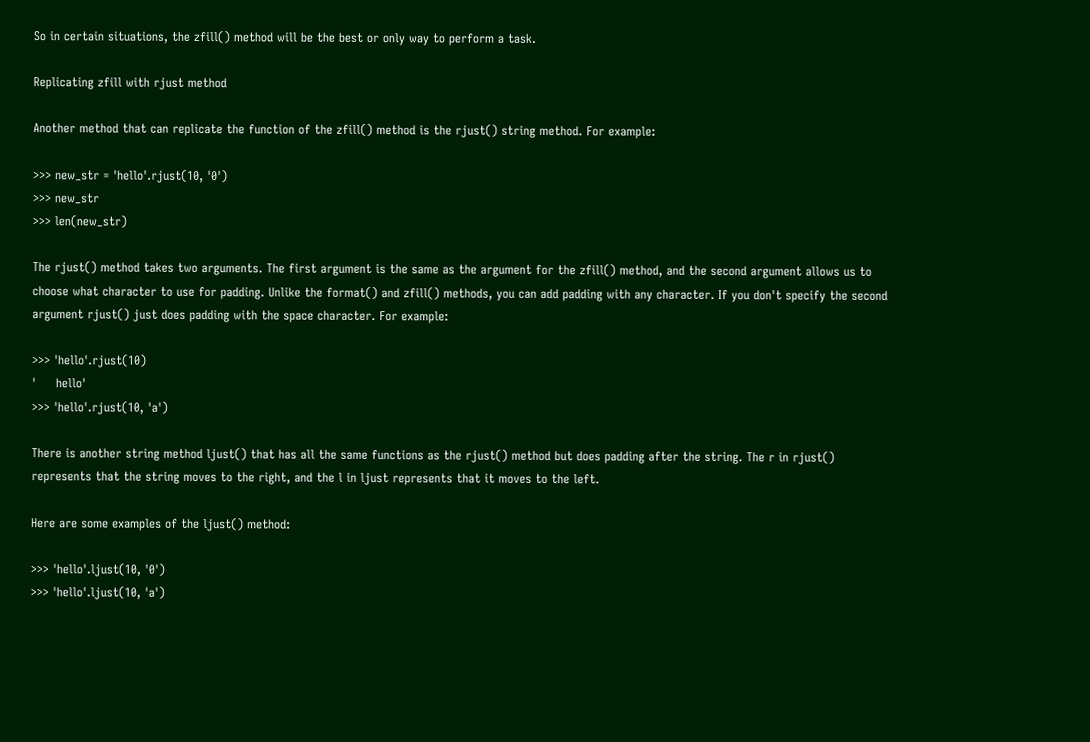So in certain situations, the zfill() method will be the best or only way to perform a task.

Replicating zfill with rjust method

Another method that can replicate the function of the zfill() method is the rjust() string method. For example:

>>> new_str = 'hello'.rjust(10, '0')
>>> new_str
>>> len(new_str)

The rjust() method takes two arguments. The first argument is the same as the argument for the zfill() method, and the second argument allows us to choose what character to use for padding. Unlike the format() and zfill() methods, you can add padding with any character. If you don't specify the second argument rjust() just does padding with the space character. For example:

>>> 'hello'.rjust(10)
'     hello'
>>> 'hello'.rjust(10, 'a')

There is another string method ljust() that has all the same functions as the rjust() method but does padding after the string. The r in rjust() represents that the string moves to the right, and the l in ljust represents that it moves to the left.

Here are some examples of the ljust() method:

>>> 'hello'.ljust(10, '0')
>>> 'hello'.ljust(10, 'a')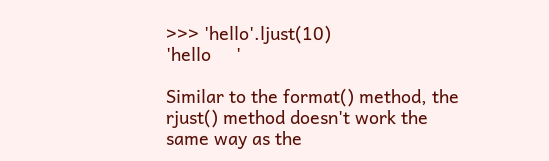>>> 'hello'.ljust(10)
'hello     '

Similar to the format() method, the rjust() method doesn't work the same way as the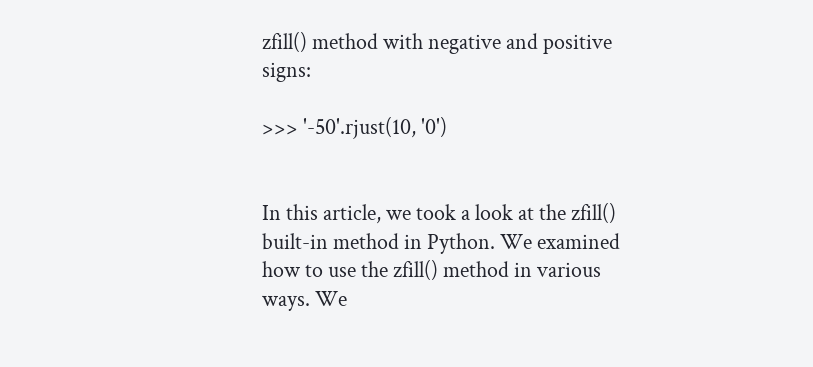zfill() method with negative and positive signs:

>>> '-50'.rjust(10, '0')


In this article, we took a look at the zfill() built-in method in Python. We examined how to use the zfill() method in various ways. We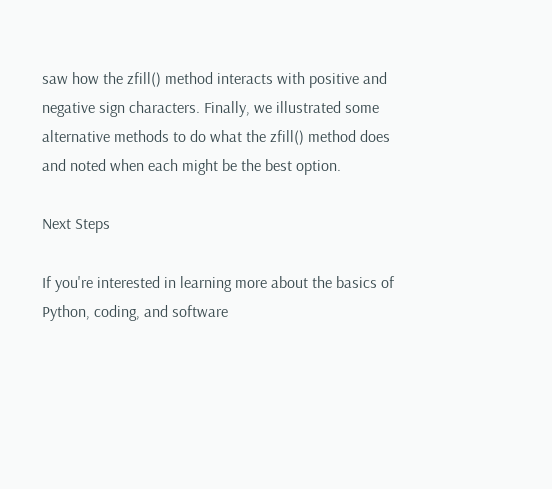saw how the zfill() method interacts with positive and negative sign characters. Finally, we illustrated some alternative methods to do what the zfill() method does and noted when each might be the best option.

Next Steps

If you're interested in learning more about the basics of Python, coding, and software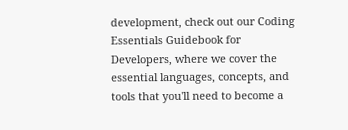development, check out our Coding Essentials Guidebook for Developers, where we cover the essential languages, concepts, and tools that you'll need to become a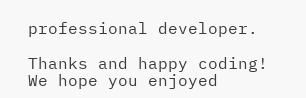professional developer.

Thanks and happy coding! We hope you enjoyed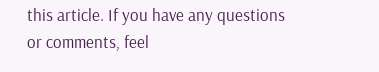this article. If you have any questions or comments, feel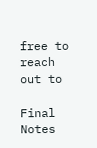free to reach out to

Final Notes